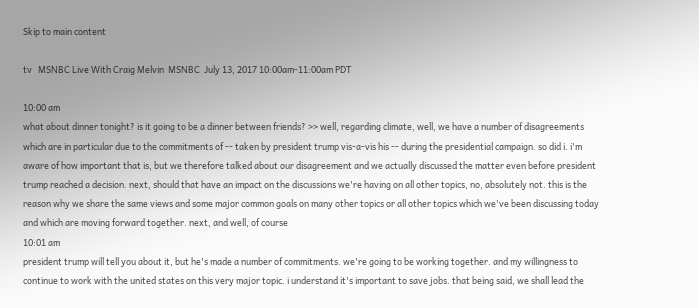Skip to main content

tv   MSNBC Live With Craig Melvin  MSNBC  July 13, 2017 10:00am-11:00am PDT

10:00 am
what about dinner tonight? is it going to be a dinner between friends? >> well, regarding climate, well, we have a number of disagreements which are in particular due to the commitments of -- taken by president trump vis-a-vis his -- during the presidential campaign. so did i. i'm aware of how important that is, but we therefore talked about our disagreement and we actually discussed the matter even before president trump reached a decision. next, should that have an impact on the discussions we're having on all other topics, no, absolutely not. this is the reason why we share the same views and some major common goals on many other topics or all other topics which we've been discussing today and which are moving forward together. next, and well, of course
10:01 am
president trump will tell you about it, but he's made a number of commitments. we're going to be working together. and my willingness to continue to work with the united states on this very major topic. i understand it's important to save jobs. that being said, we shall lead the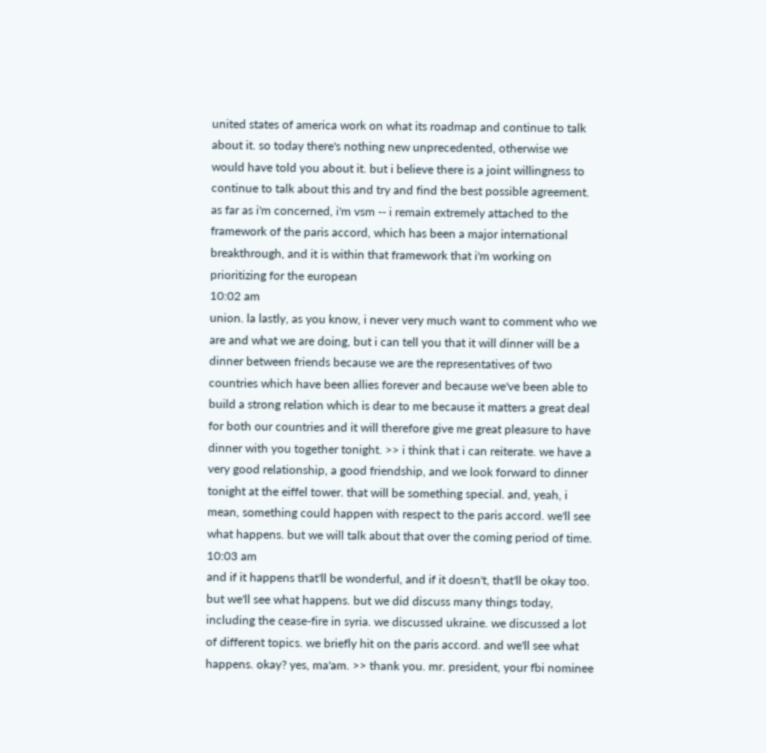united states of america work on what its roadmap and continue to talk about it. so today there's nothing new unprecedented, otherwise we would have told you about it. but i believe there is a joint willingness to continue to talk about this and try and find the best possible agreement. as far as i'm concerned, i'm vsm -- i remain extremely attached to the framework of the paris accord, which has been a major international breakthrough, and it is within that framework that i'm working on prioritizing for the european
10:02 am
union. la lastly, as you know, i never very much want to comment who we are and what we are doing, but i can tell you that it will dinner will be a dinner between friends because we are the representatives of two countries which have been allies forever and because we've been able to build a strong relation which is dear to me because it matters a great deal for both our countries and it will therefore give me great pleasure to have dinner with you together tonight. >> i think that i can reiterate. we have a very good relationship, a good friendship, and we look forward to dinner tonight at the eiffel tower. that will be something special. and, yeah, i mean, something could happen with respect to the paris accord. we'll see what happens. but we will talk about that over the coming period of time.
10:03 am
and if it happens that'll be wonderful, and if it doesn't, that'll be okay too. but we'll see what happens. but we did discuss many things today, including the cease-fire in syria. we discussed ukraine. we discussed a lot of different topics. we briefly hit on the paris accord. and we'll see what happens. okay? yes, ma'am. >> thank you. mr. president, your fbi nominee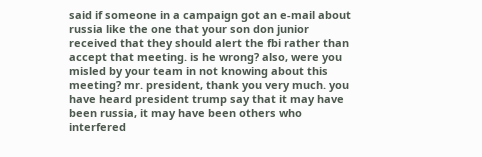said if someone in a campaign got an e-mail about russia like the one that your son don junior received that they should alert the fbi rather than accept that meeting. is he wrong? also, were you misled by your team in not knowing about this meeting? mr. president, thank you very much. you have heard president trump say that it may have been russia, it may have been others who interfered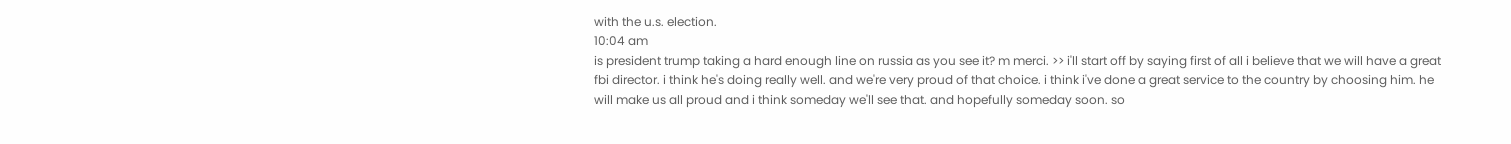with the u.s. election.
10:04 am
is president trump taking a hard enough line on russia as you see it? m merci. >> i'll start off by saying first of all i believe that we will have a great fbi director. i think he's doing really well. and we're very proud of that choice. i think i've done a great service to the country by choosing him. he will make us all proud and i think someday we'll see that. and hopefully someday soon. so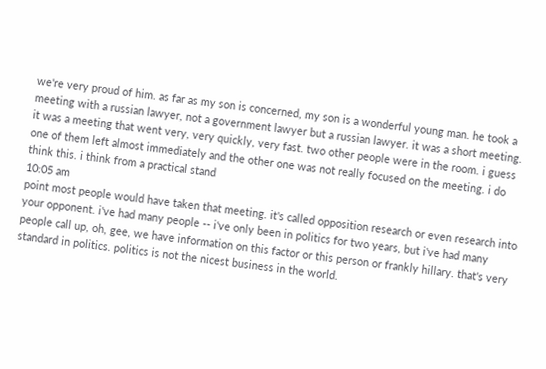we're very proud of him. as far as my son is concerned, my son is a wonderful young man. he took a meeting with a russian lawyer, not a government lawyer but a russian lawyer. it was a short meeting. it was a meeting that went very, very quickly, very fast. two other people were in the room. i guess one of them left almost immediately and the other one was not really focused on the meeting. i do think this. i think from a practical stand
10:05 am
point most people would have taken that meeting. it's called opposition research or even research into your opponent. i've had many people -- i've only been in politics for two years, but i've had many people call up, oh, gee, we have information on this factor or this person or frankly hillary. that's very standard in politics. politics is not the nicest business in the world.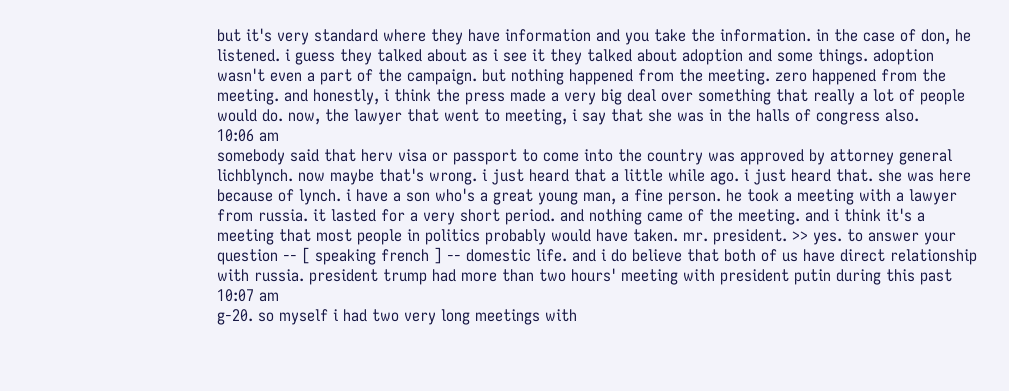but it's very standard where they have information and you take the information. in the case of don, he listened. i guess they talked about as i see it they talked about adoption and some things. adoption wasn't even a part of the campaign. but nothing happened from the meeting. zero happened from the meeting. and honestly, i think the press made a very big deal over something that really a lot of people would do. now, the lawyer that went to meeting, i say that she was in the halls of congress also.
10:06 am
somebody said that herv visa or passport to come into the country was approved by attorney general lichblynch. now maybe that's wrong. i just heard that a little while ago. i just heard that. she was here because of lynch. i have a son who's a great young man, a fine person. he took a meeting with a lawyer from russia. it lasted for a very short period. and nothing came of the meeting. and i think it's a meeting that most people in politics probably would have taken. mr. president. >> yes. to answer your question -- [ speaking french ] -- domestic life. and i do believe that both of us have direct relationship with russia. president trump had more than two hours' meeting with president putin during this past
10:07 am
g-20. so myself i had two very long meetings with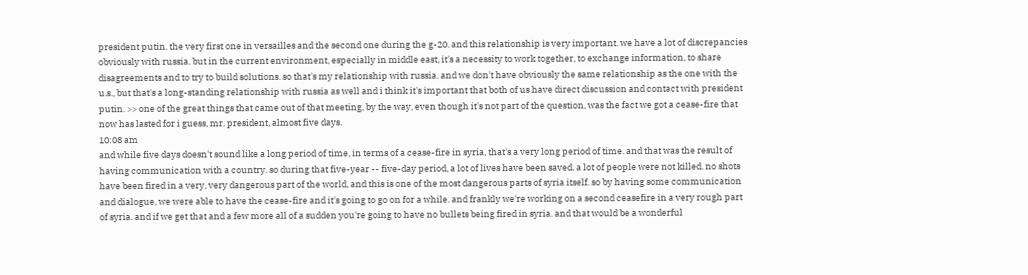president putin. the very first one in versailles and the second one during the g-20. and this relationship is very important. we have a lot of discrepancies obviously with russia. but in the current environment, especially in middle east, it's a necessity to work together, to exchange information, to share disagreements and to try to build solutions. so that's my relationship with russia. and we don't have obviously the same relationship as the one with the u.s., but that's a long-standing relationship with russia as well and i think it's important that both of us have direct discussion and contact with president putin. >> one of the great things that came out of that meeting, by the way, even though it's not part of the question, was the fact we got a cease-fire that now has lasted for i guess, mr. president, almost five days.
10:08 am
and while five days doesn't sound like a long period of time, in terms of a cease-fire in syria, that's a very long period of time. and that was the result of having communication with a country. so during that five-year -- five-day period, a lot of lives have been saved. a lot of people were not killed. no shots have been fired in a very, very dangerous part of the world, and this is one of the most dangerous parts of syria itself. so by having some communication and dialogue, we were able to have the cease-fire and it's going to go on for a while. and frankly we're working on a second ceasefire in a very rough part of syria. and if we get that and a few more all of a sudden you're going to have no bullets being fired in syria. and that would be a wonderful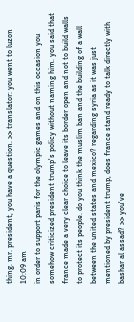thing. mr. president, you have a question. >> translator: you went to luzon
10:09 am
in order to support paris for the olympic games and on this occasion you somehow criticized president trump's policy without naming him. you said that france made a very clear choice to leave its border open and not to build walls to protect its people. do you think the muslim ban and the building of a wall between the united states and mexico? regarding syria as it was just mentioned by president trump, does france stand ready to talk directly with bashar al assad? >> you've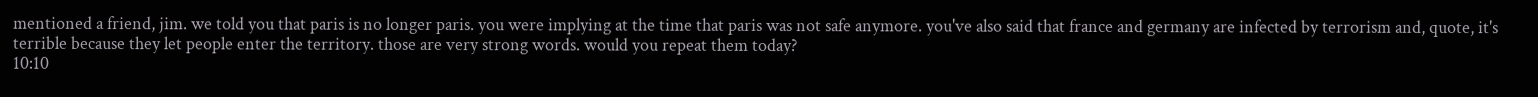mentioned a friend, jim. we told you that paris is no longer paris. you were implying at the time that paris was not safe anymore. you've also said that france and germany are infected by terrorism and, quote, it's terrible because they let people enter the territory. those are very strong words. would you repeat them today?
10:10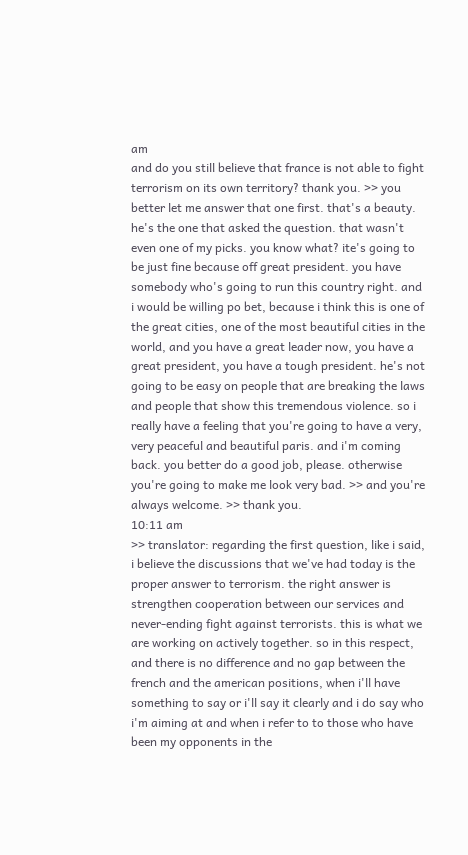am
and do you still believe that france is not able to fight terrorism on its own territory? thank you. >> you better let me answer that one first. that's a beauty. he's the one that asked the question. that wasn't even one of my picks. you know what? ite's going to be just fine because off great president. you have somebody who's going to run this country right. and i would be willing po bet, because i think this is one of the great cities, one of the most beautiful cities in the world, and you have a great leader now, you have a great president, you have a tough president. he's not going to be easy on people that are breaking the laws and people that show this tremendous violence. so i really have a feeling that you're going to have a very, very peaceful and beautiful paris. and i'm coming back. you better do a good job, please. otherwise you're going to make me look very bad. >> and you're always welcome. >> thank you.
10:11 am
>> translator: regarding the first question, like i said, i believe the discussions that we've had today is the proper answer to terrorism. the right answer is strengthen cooperation between our services and never-ending fight against terrorists. this is what we are working on actively together. so in this respect, and there is no difference and no gap between the french and the american positions, when i'll have something to say or i'll say it clearly and i do say who i'm aiming at and when i refer to to those who have been my opponents in the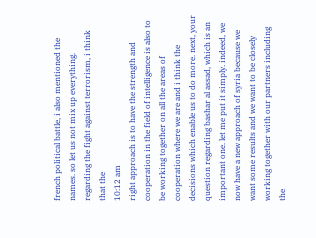french political battle, i also mentioned the names. so let us not mix up everything. regarding the fight against terrorism, i think that the
10:12 am
right approach is to have the strength and cooperation in the field of intelligence is also to be working together on all the areas of cooperation where we are and i think the decisions which enable us to do more. next, your question regarding bashar al assad, which is an important one. let me put it simply. indeed, we now have a new approach of syria because we want some results and we want to be closely working together with our partners including the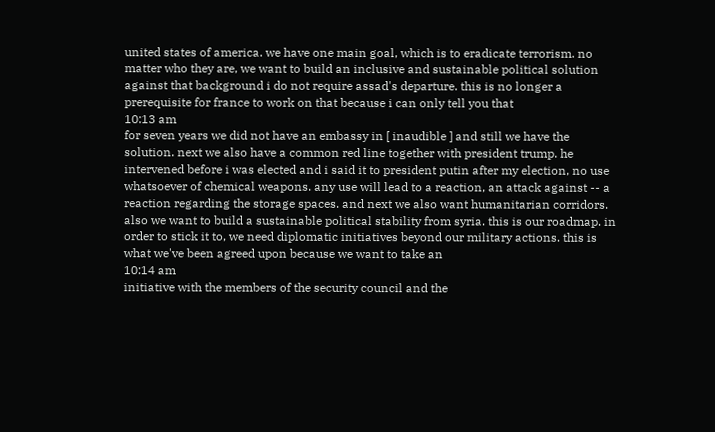united states of america. we have one main goal, which is to eradicate terrorism. no matter who they are, we want to build an inclusive and sustainable political solution against that background i do not require assad's departure. this is no longer a prerequisite for france to work on that because i can only tell you that
10:13 am
for seven years we did not have an embassy in [ inaudible ] and still we have the solution. next we also have a common red line together with president trump. he intervened before i was elected and i said it to president putin after my election, no use whatsoever of chemical weapons. any use will lead to a reaction, an attack against -- a reaction regarding the storage spaces. and next we also want humanitarian corridors. also we want to build a sustainable political stability from syria. this is our roadmap. in order to stick it to, we need diplomatic initiatives beyond our military actions. this is what we've been agreed upon because we want to take an
10:14 am
initiative with the members of the security council and the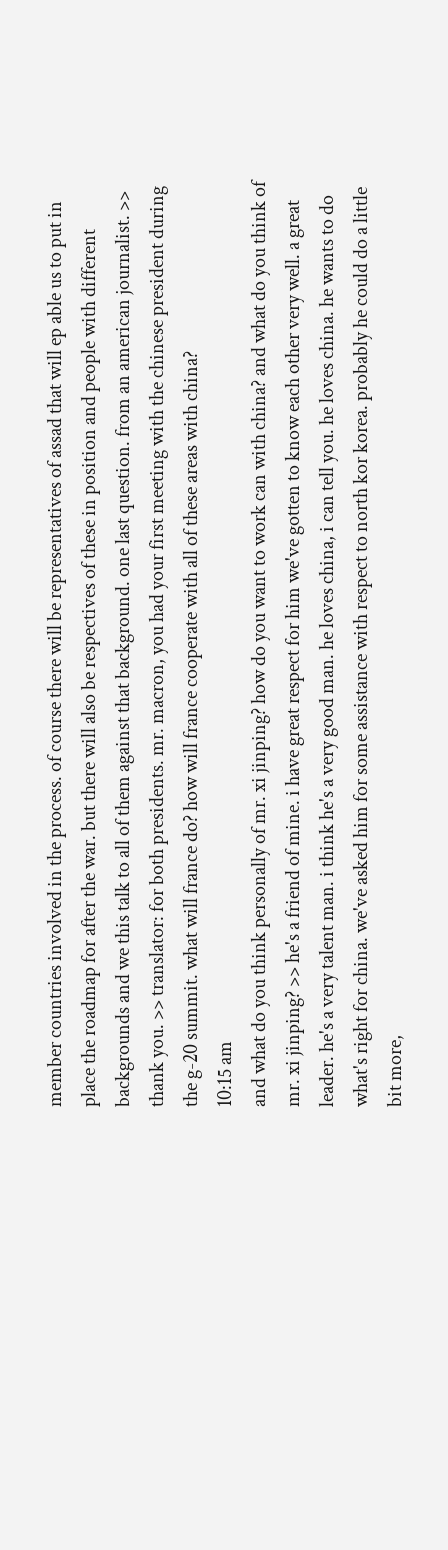member countries involved in the process. of course there will be representatives of assad that will ep able us to put in place the roadmap for after the war. but there will also be respectives of these in position and people with different backgrounds and we this talk to all of them against that background. one last question. from an american journalist. >> thank you. >> translator: for both presidents. mr. macron, you had your first meeting with the chinese president during the g-20 summit. what will france do? how will france cooperate with all of these areas with china?
10:15 am
and what do you think personally of mr. xi jinping? how do you want to work can with china? and what do you think of mr. xi jinping? >> he's a friend of mine. i have great respect for him we've gotten to know each other very well. a great leader. he's a very talent man. i think he's a very good man. he loves china, i can tell you. he loves china. he wants to do what's right for china. we've asked him for some assistance with respect to north kor korea. probably he could do a little bit more,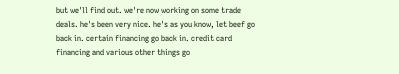but we'll find out. we're now working on some trade deals. he's been very nice. he's as you know, let beef go back in. certain financing go back in. credit card financing and various other things go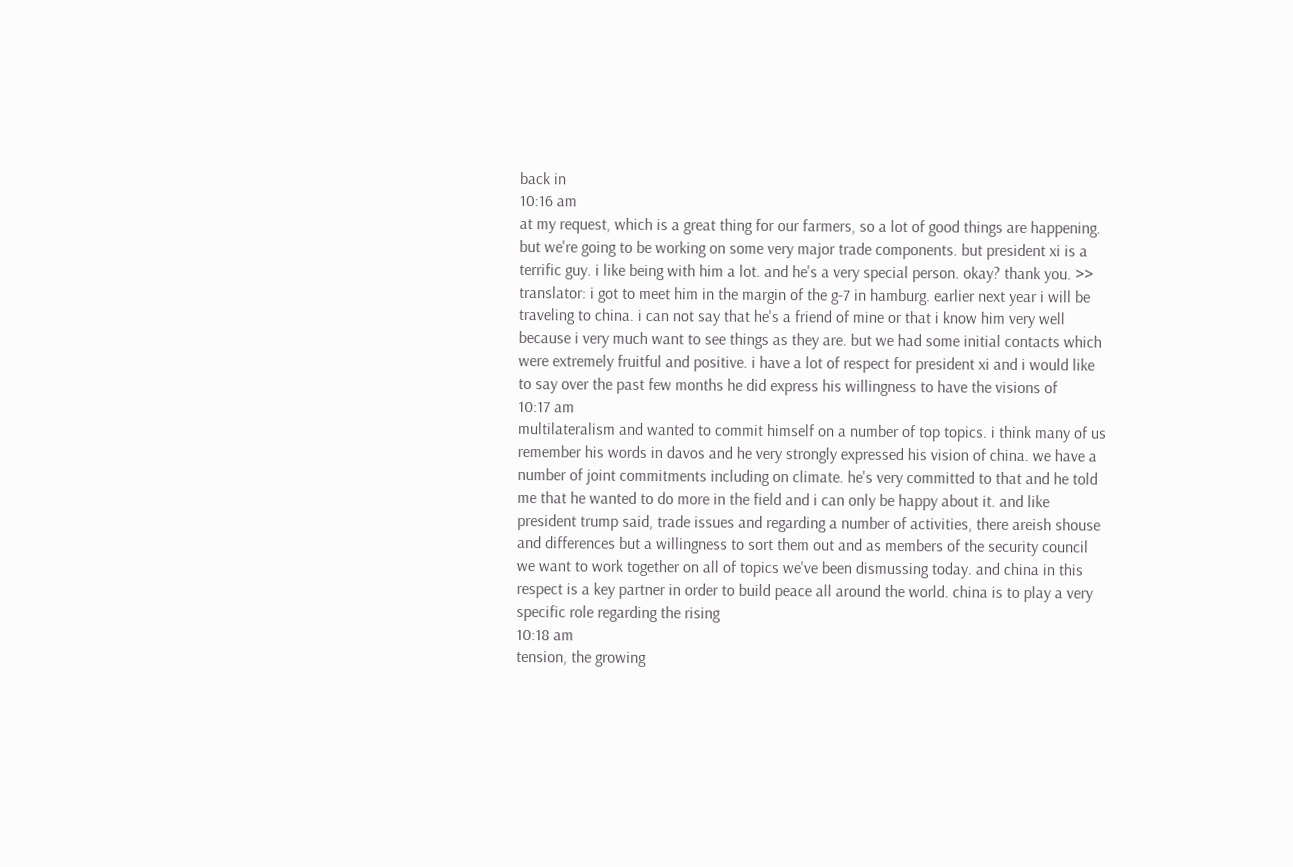back in
10:16 am
at my request, which is a great thing for our farmers, so a lot of good things are happening. but we're going to be working on some very major trade components. but president xi is a terrific guy. i like being with him a lot. and he's a very special person. okay? thank you. >> translator: i got to meet him in the margin of the g-7 in hamburg. earlier next year i will be traveling to china. i can not say that he's a friend of mine or that i know him very well because i very much want to see things as they are. but we had some initial contacts which were extremely fruitful and positive. i have a lot of respect for president xi and i would like to say over the past few months he did express his willingness to have the visions of
10:17 am
multilateralism and wanted to commit himself on a number of top topics. i think many of us remember his words in davos and he very strongly expressed his vision of china. we have a number of joint commitments including on climate. he's very committed to that and he told me that he wanted to do more in the field and i can only be happy about it. and like president trump said, trade issues and regarding a number of activities, there areish shouse and differences but a willingness to sort them out and as members of the security council we want to work together on all of topics we've been dismussing today. and china in this respect is a key partner in order to build peace all around the world. china is to play a very specific role regarding the rising
10:18 am
tension, the growing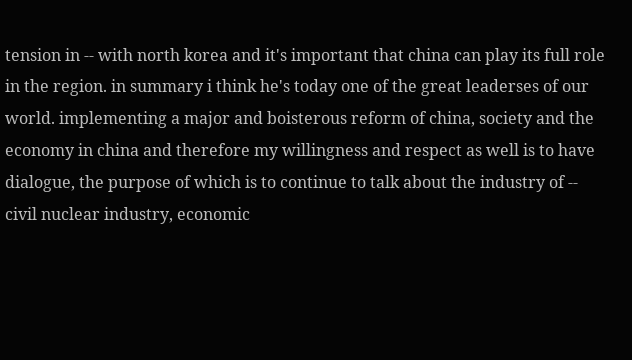tension in -- with north korea and it's important that china can play its full role in the region. in summary i think he's today one of the great leaderses of our world. implementing a major and boisterous reform of china, society and the economy in china and therefore my willingness and respect as well is to have dialogue, the purpose of which is to continue to talk about the industry of -- civil nuclear industry, economic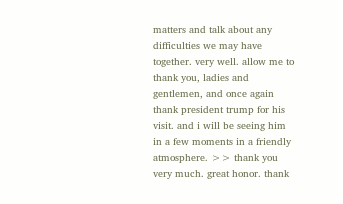matters and talk about any difficulties we may have together. very well. allow me to thank you, ladies and gentlemen, and once again thank president trump for his visit. and i will be seeing him in a few moments in a friendly atmosphere. >> thank you very much. great honor. thank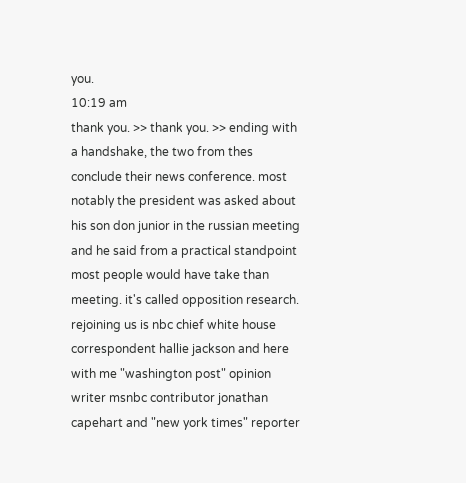you.
10:19 am
thank you. >> thank you. >> ending with a handshake, the two from thes conclude their news conference. most notably the president was asked about his son don junior in the russian meeting and he said from a practical standpoint most people would have take than meeting. it's called opposition research. rejoining us is nbc chief white house correspondent hallie jackson and here with me "washington post" opinion writer msnbc contributor jonathan capehart and "new york times" reporter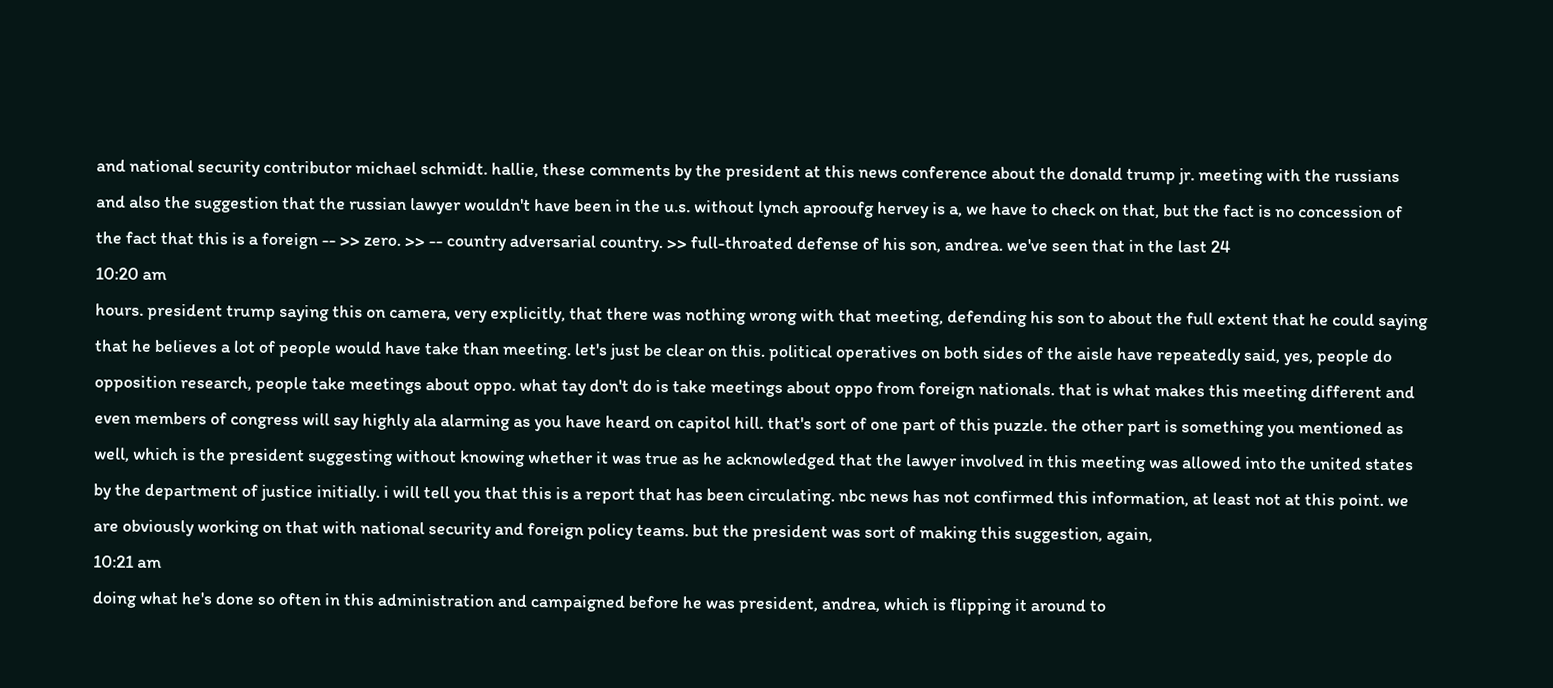and national security contributor michael schmidt. hallie, these comments by the president at this news conference about the donald trump jr. meeting with the russians and also the suggestion that the russian lawyer wouldn't have been in the u.s. without lynch aprooufg hervey is a, we have to check on that, but the fact is no concession of the fact that this is a foreign -- >> zero. >> -- country adversarial country. >> full-throated defense of his son, andrea. we've seen that in the last 24
10:20 am
hours. president trump saying this on camera, very explicitly, that there was nothing wrong with that meeting, defending his son to about the full extent that he could saying that he believes a lot of people would have take than meeting. let's just be clear on this. political operatives on both sides of the aisle have repeatedly said, yes, people do opposition research, people take meetings about oppo. what tay don't do is take meetings about oppo from foreign nationals. that is what makes this meeting different and even members of congress will say highly ala alarming as you have heard on capitol hill. that's sort of one part of this puzzle. the other part is something you mentioned as well, which is the president suggesting without knowing whether it was true as he acknowledged that the lawyer involved in this meeting was allowed into the united states by the department of justice initially. i will tell you that this is a report that has been circulating. nbc news has not confirmed this information, at least not at this point. we are obviously working on that with national security and foreign policy teams. but the president was sort of making this suggestion, again,
10:21 am
doing what he's done so often in this administration and campaigned before he was president, andrea, which is flipping it around to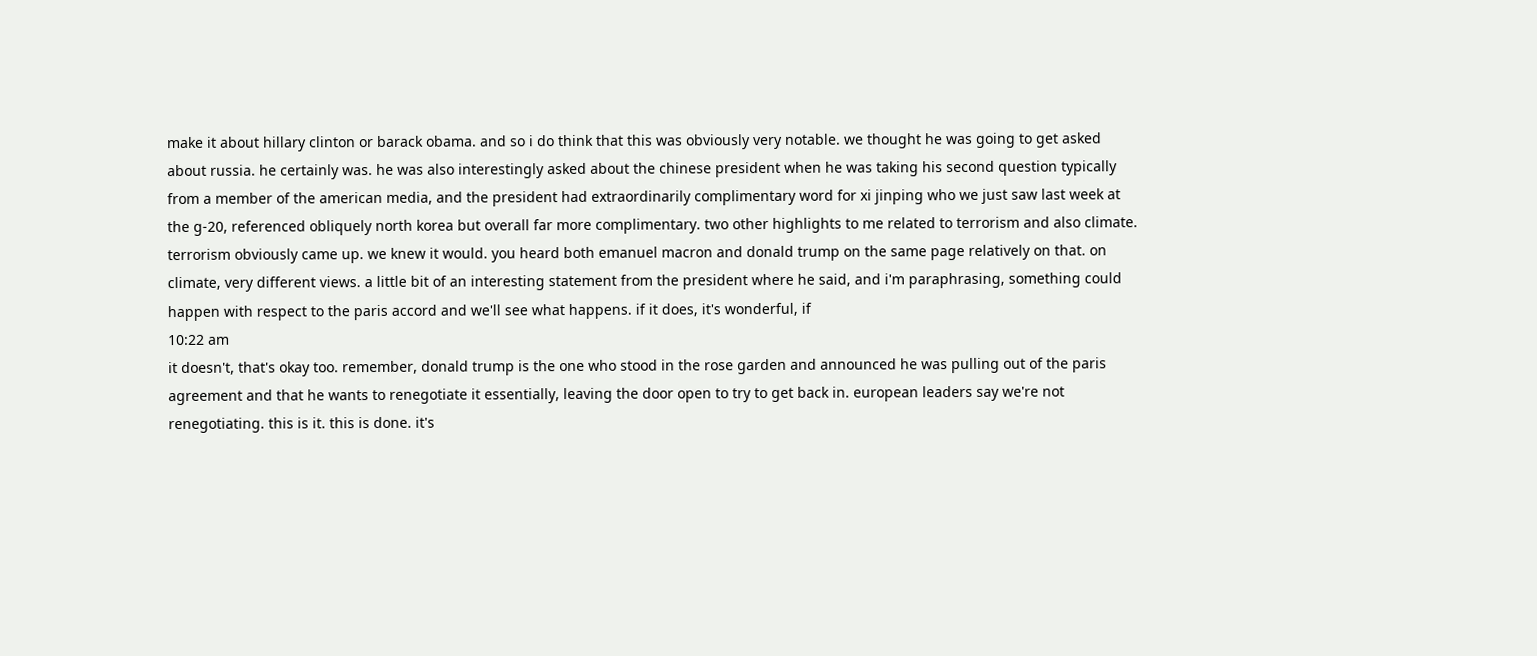make it about hillary clinton or barack obama. and so i do think that this was obviously very notable. we thought he was going to get asked about russia. he certainly was. he was also interestingly asked about the chinese president when he was taking his second question typically from a member of the american media, and the president had extraordinarily complimentary word for xi jinping who we just saw last week at the g-20, referenced obliquely north korea but overall far more complimentary. two other highlights to me related to terrorism and also climate. terrorism obviously came up. we knew it would. you heard both emanuel macron and donald trump on the same page relatively on that. on climate, very different views. a little bit of an interesting statement from the president where he said, and i'm paraphrasing, something could happen with respect to the paris accord and we'll see what happens. if it does, it's wonderful, if
10:22 am
it doesn't, that's okay too. remember, donald trump is the one who stood in the rose garden and announced he was pulling out of the paris agreement and that he wants to renegotiate it essentially, leaving the door open to try to get back in. european leaders say we're not renegotiating. this is it. this is done. it's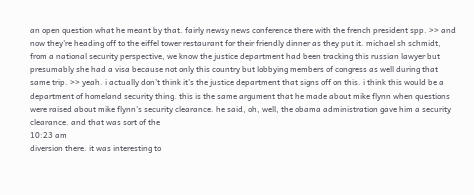an open question what he meant by that. fairly newsy news conference there with the french president spp. >> and now they're heading off to the eiffel tower restaurant for their friendly dinner as they put it. michael sh schmidt, from a national security perspective, we know the justice department had been tracking this russian lawyer but presumably she had a visa because not only this country but lobbying members of congress as well during that same trip. >> yeah. i actually don't think it's the justice department that signs off on this. i think this would be a department of homeland security thing. this is the same argument that he made about mike flynn when questions were raised about mike flynn's security clearance. he said, oh, well, the obama administration gave him a security clearance. and that was sort of the
10:23 am
diversion there. it was interesting to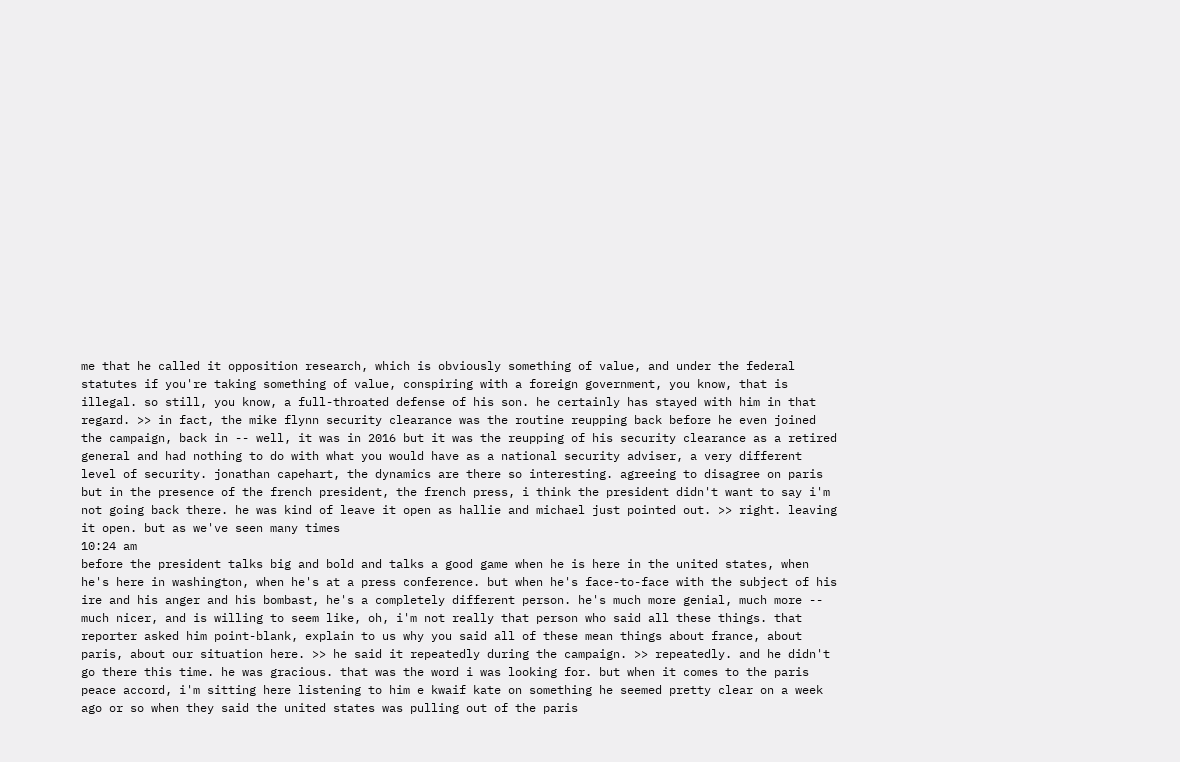me that he called it opposition research, which is obviously something of value, and under the federal statutes if you're taking something of value, conspiring with a foreign government, you know, that is illegal. so still, you know, a full-throated defense of his son. he certainly has stayed with him in that regard. >> in fact, the mike flynn security clearance was the routine reupping back before he even joined the campaign, back in -- well, it was in 2016 but it was the reupping of his security clearance as a retired general and had nothing to do with what you would have as a national security adviser, a very different level of security. jonathan capehart, the dynamics are there so interesting. agreeing to disagree on paris but in the presence of the french president, the french press, i think the president didn't want to say i'm not going back there. he was kind of leave it open as hallie and michael just pointed out. >> right. leaving it open. but as we've seen many times
10:24 am
before the president talks big and bold and talks a good game when he is here in the united states, when he's here in washington, when he's at a press conference. but when he's face-to-face with the subject of his ire and his anger and his bombast, he's a completely different person. he's much more genial, much more -- much nicer, and is willing to seem like, oh, i'm not really that person who said all these things. that reporter asked him point-blank, explain to us why you said all of these mean things about france, about paris, about our situation here. >> he said it repeatedly during the campaign. >> repeatedly. and he didn't go there this time. he was gracious. that was the word i was looking for. but when it comes to the paris peace accord, i'm sitting here listening to him e kwaif kate on something he seemed pretty clear on a week ago or so when they said the united states was pulling out of the paris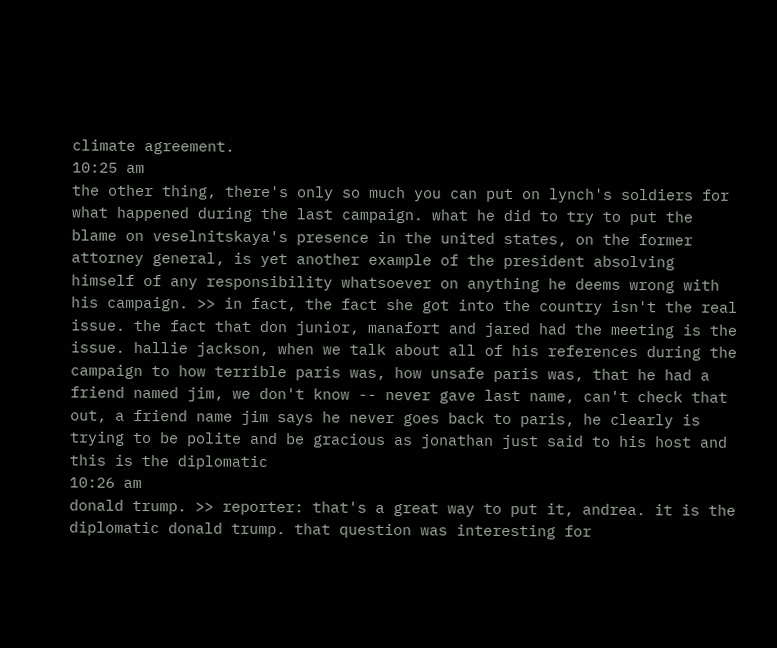climate agreement.
10:25 am
the other thing, there's only so much you can put on lynch's soldiers for what happened during the last campaign. what he did to try to put the blame on veselnitskaya's presence in the united states, on the former attorney general, is yet another example of the president absolving himself of any responsibility whatsoever on anything he deems wrong with his campaign. >> in fact, the fact she got into the country isn't the real issue. the fact that don junior, manafort and jared had the meeting is the issue. hallie jackson, when we talk about all of his references during the campaign to how terrible paris was, how unsafe paris was, that he had a friend named jim, we don't know -- never gave last name, can't check that out, a friend name jim says he never goes back to paris, he clearly is trying to be polite and be gracious as jonathan just said to his host and this is the diplomatic
10:26 am
donald trump. >> reporter: that's a great way to put it, andrea. it is the diplomatic donald trump. that question was interesting for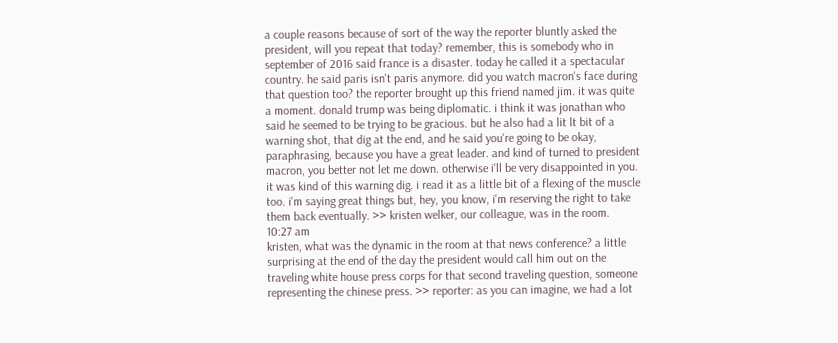a couple reasons because of sort of the way the reporter bluntly asked the president, will you repeat that today? remember, this is somebody who in september of 2016 said france is a disaster. today he called it a spectacular country. he said paris isn't paris anymore. did you watch macron's face during that question too? the reporter brought up this friend named jim. it was quite a moment. donald trump was being diplomatic. i think it was jonathan who said he seemed to be trying to be gracious. but he also had a lit lt bit of a warning shot, that dig at the end, and he said you're going to be okay, paraphrasing, because you have a great leader. and kind of turned to president macron, you better not let me down. otherwise i'll be very disappointed in you. it was kind of this warning dig. i read it as a little bit of a flexing of the muscle too. i'm saying great things but, hey, you know, i'm reserving the right to take them back eventually. >> kristen welker, our colleague, was in the room.
10:27 am
kristen, what was the dynamic in the room at that news conference? a little surprising at the end of the day the president would call him out on the traveling white house press corps for that second traveling question, someone representing the chinese press. >> reporter: as you can imagine, we had a lot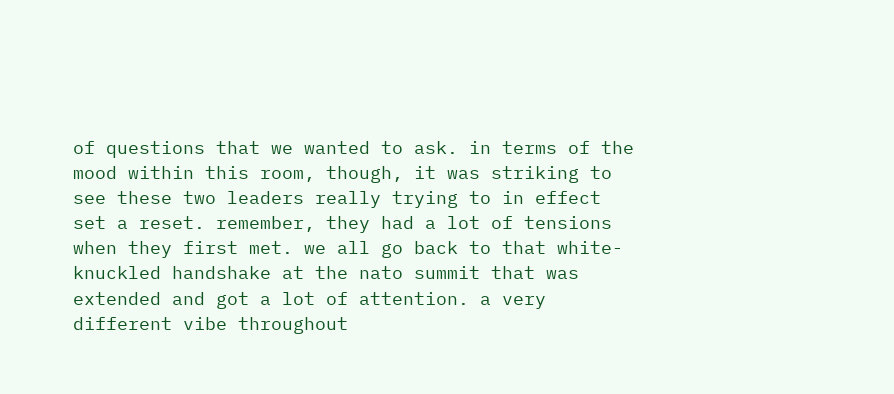of questions that we wanted to ask. in terms of the mood within this room, though, it was striking to see these two leaders really trying to in effect set a reset. remember, they had a lot of tensions when they first met. we all go back to that white-knuckled handshake at the nato summit that was extended and got a lot of attention. a very different vibe throughout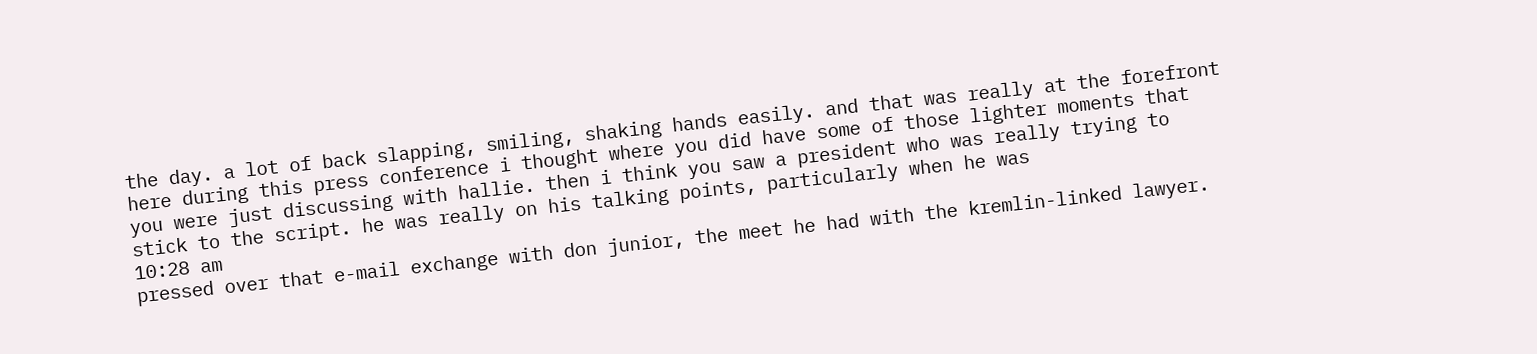the day. a lot of back slapping, smiling, shaking hands easily. and that was really at the forefront here during this press conference i thought where you did have some of those lighter moments that you were just discussing with hallie. then i think you saw a president who was really trying to stick to the script. he was really on his talking points, particularly when he was
10:28 am
pressed over that e-mail exchange with don junior, the meet he had with the kremlin-linked lawyer.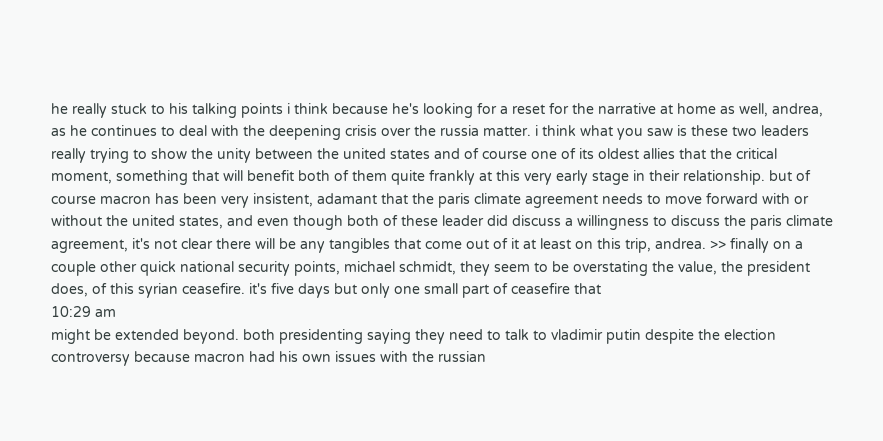he really stuck to his talking points i think because he's looking for a reset for the narrative at home as well, andrea, as he continues to deal with the deepening crisis over the russia matter. i think what you saw is these two leaders really trying to show the unity between the united states and of course one of its oldest allies that the critical moment, something that will benefit both of them quite frankly at this very early stage in their relationship. but of course macron has been very insistent, adamant that the paris climate agreement needs to move forward with or without the united states, and even though both of these leader did discuss a willingness to discuss the paris climate agreement, it's not clear there will be any tangibles that come out of it at least on this trip, andrea. >> finally on a couple other quick national security points, michael schmidt, they seem to be overstating the value, the president does, of this syrian ceasefire. it's five days but only one small part of ceasefire that
10:29 am
might be extended beyond. both presidenting saying they need to talk to vladimir putin despite the election controversy because macron had his own issues with the russian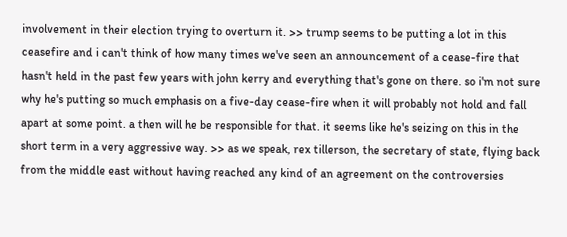involvement in their election trying to overturn it. >> trump seems to be putting a lot in this ceasefire and i can't think of how many times we've seen an announcement of a cease-fire that hasn't held in the past few years with john kerry and everything that's gone on there. so i'm not sure why he's putting so much emphasis on a five-day cease-fire when it will probably not hold and fall apart at some point. a then will he be responsible for that. it seems like he's seizing on this in the short term in a very aggressive way. >> as we speak, rex tillerson, the secretary of state, flying back from the middle east without having reached any kind of an agreement on the controversies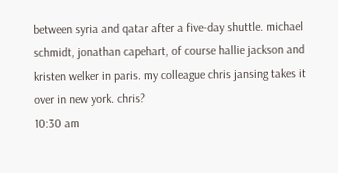between syria and qatar after a five-day shuttle. michael schmidt, jonathan capehart, of course hallie jackson and kristen welker in paris. my colleague chris jansing takes it over in new york. chris?
10:30 am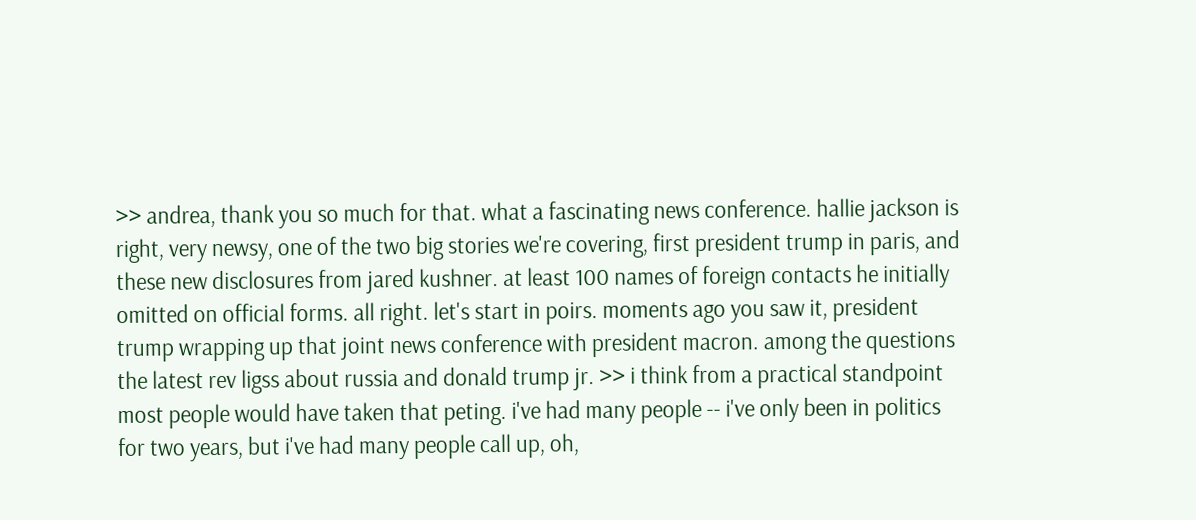>> andrea, thank you so much for that. what a fascinating news conference. hallie jackson is right, very newsy, one of the two big stories we're covering, first president trump in paris, and these new disclosures from jared kushner. at least 100 names of foreign contacts he initially omitted on official forms. all right. let's start in poirs. moments ago you saw it, president trump wrapping up that joint news conference with president macron. among the questions the latest rev ligss about russia and donald trump jr. >> i think from a practical standpoint most people would have taken that peting. i've had many people -- i've only been in politics for two years, but i've had many people call up, oh,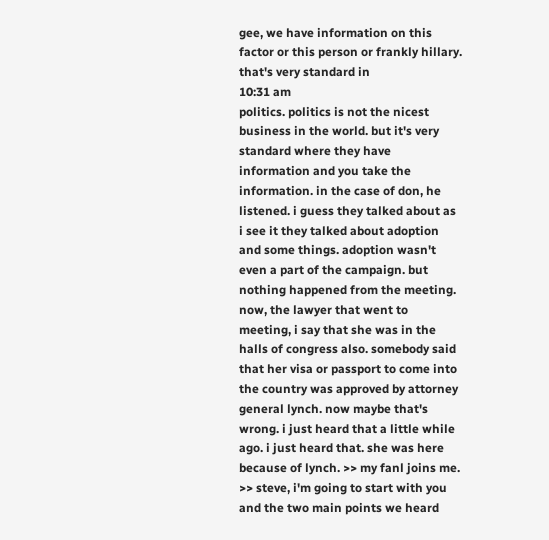gee, we have information on this factor or this person or frankly hillary. that's very standard in
10:31 am
politics. politics is not the nicest business in the world. but it's very standard where they have information and you take the information. in the case of don, he listened. i guess they talked about as i see it they talked about adoption and some things. adoption wasn't even a part of the campaign. but nothing happened from the meeting. now, the lawyer that went to meeting, i say that she was in the halls of congress also. somebody said that her visa or passport to come into the country was approved by attorney general lynch. now maybe that's wrong. i just heard that a little while ago. i just heard that. she was here because of lynch. >> my fanl joins me. >> steve, i'm going to start with you and the two main points we heard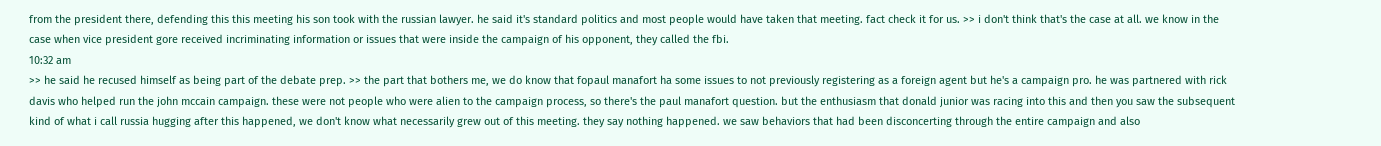from the president there, defending this this meeting his son took with the russian lawyer. he said it's standard politics and most people would have taken that meeting. fact check it for us. >> i don't think that's the case at all. we know in the case when vice president gore received incriminating information or issues that were inside the campaign of his opponent, they called the fbi.
10:32 am
>> he said he recused himself as being part of the debate prep. >> the part that bothers me, we do know that fopaul manafort ha some issues to not previously registering as a foreign agent but he's a campaign pro. he was partnered with rick davis who helped run the john mccain campaign. these were not people who were alien to the campaign process, so there's the paul manafort question. but the enthusiasm that donald junior was racing into this and then you saw the subsequent kind of what i call russia hugging after this happened, we don't know what necessarily grew out of this meeting. they say nothing happened. we saw behaviors that had been disconcerting through the entire campaign and also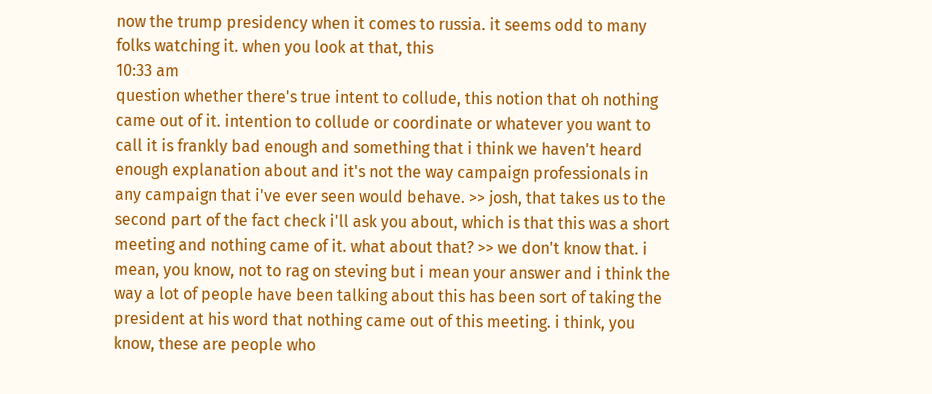now the trump presidency when it comes to russia. it seems odd to many folks watching it. when you look at that, this
10:33 am
question whether there's true intent to collude, this notion that oh nothing came out of it. intention to collude or coordinate or whatever you want to call it is frankly bad enough and something that i think we haven't heard enough explanation about and it's not the way campaign professionals in any campaign that i've ever seen would behave. >> josh, that takes us to the second part of the fact check i'll ask you about, which is that this was a short meeting and nothing came of it. what about that? >> we don't know that. i mean, you know, not to rag on steving but i mean your answer and i think the way a lot of people have been talking about this has been sort of taking the president at his word that nothing came out of this meeting. i think, you know, these are people who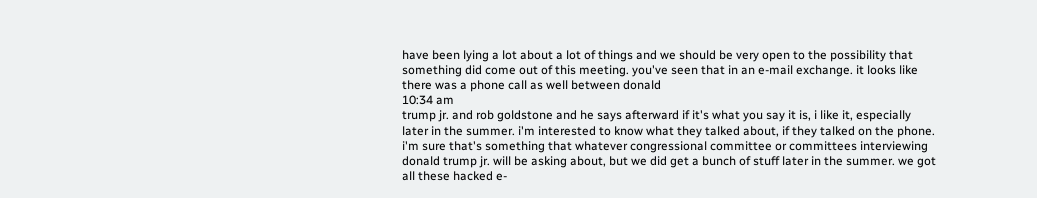have been lying a lot about a lot of things and we should be very open to the possibility that something did come out of this meeting. you've seen that in an e-mail exchange. it looks like there was a phone call as well between donald
10:34 am
trump jr. and rob goldstone and he says afterward if it's what you say it is, i like it, especially later in the summer. i'm interested to know what they talked about, if they talked on the phone. i'm sure that's something that whatever congressional committee or committees interviewing donald trump jr. will be asking about, but we did get a bunch of stuff later in the summer. we got all these hacked e-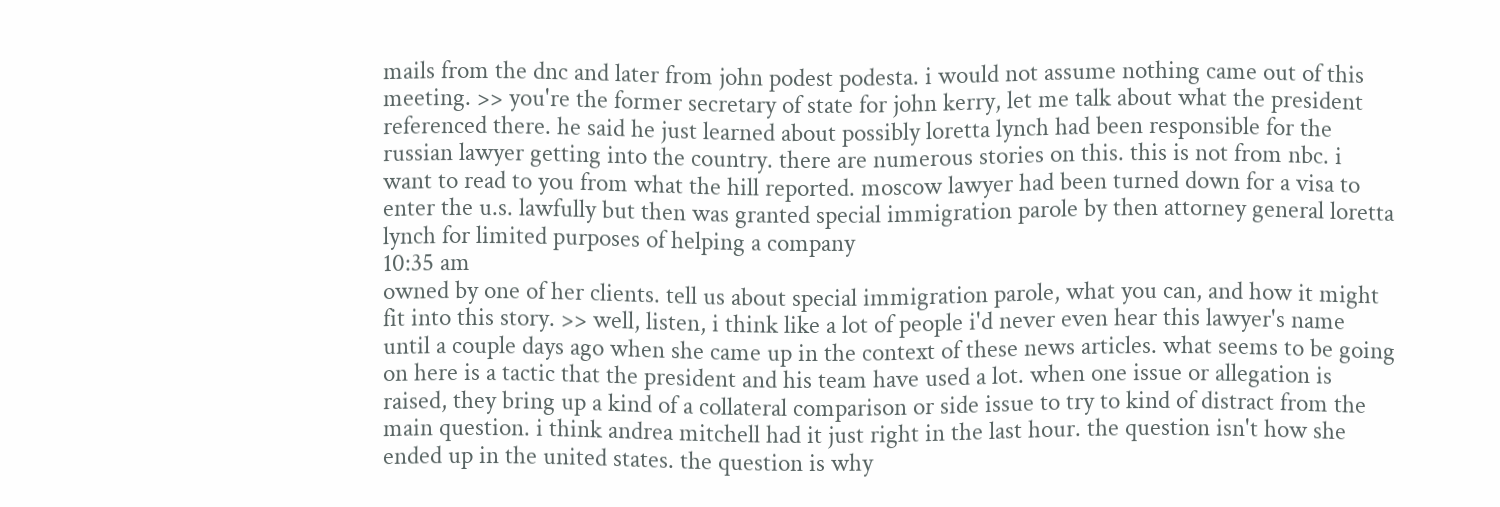mails from the dnc and later from john podest podesta. i would not assume nothing came out of this meeting. >> you're the former secretary of state for john kerry, let me talk about what the president referenced there. he said he just learned about possibly loretta lynch had been responsible for the russian lawyer getting into the country. there are numerous stories on this. this is not from nbc. i want to read to you from what the hill reported. moscow lawyer had been turned down for a visa to enter the u.s. lawfully but then was granted special immigration parole by then attorney general loretta lynch for limited purposes of helping a company
10:35 am
owned by one of her clients. tell us about special immigration parole, what you can, and how it might fit into this story. >> well, listen, i think like a lot of people i'd never even hear this lawyer's name until a couple days ago when she came up in the context of these news articles. what seems to be going on here is a tactic that the president and his team have used a lot. when one issue or allegation is raised, they bring up a kind of a collateral comparison or side issue to try to kind of distract from the main question. i think andrea mitchell had it just right in the last hour. the question isn't how she ended up in the united states. the question is why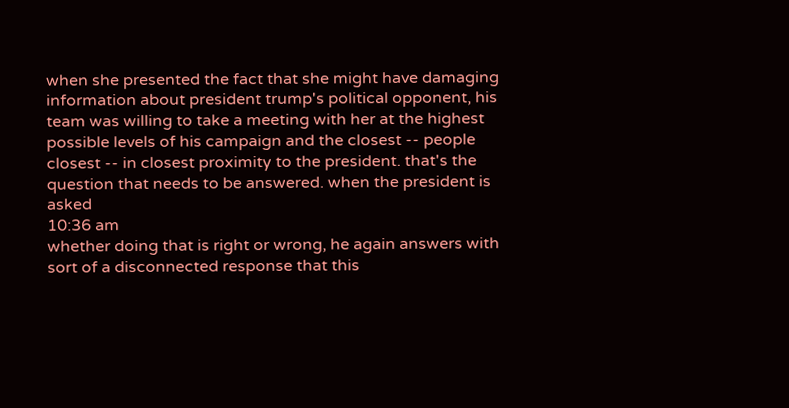when she presented the fact that she might have damaging information about president trump's political opponent, his team was willing to take a meeting with her at the highest possible levels of his campaign and the closest -- people closest -- in closest proximity to the president. that's the question that needs to be answered. when the president is asked
10:36 am
whether doing that is right or wrong, he again answers with sort of a disconnected response that this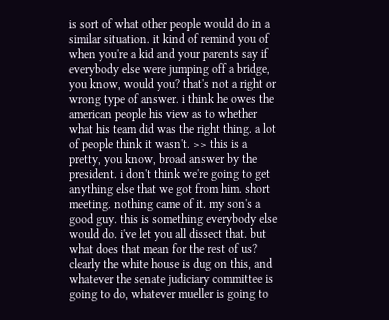is sort of what other people would do in a similar situation. it kind of remind you of when you're a kid and your parents say if everybody else were jumping off a bridge, you know, would you? that's not a right or wrong type of answer. i think he owes the american people his view as to whether what his team did was the right thing. a lot of people think it wasn't. >> this is a pretty, you know, broad answer by the president. i don't think we're going to get anything else that we got from him. short meeting. nothing came of it. my son's a good guy. this is something everybody else would do. i've let you all dissect that. but what does that mean for the rest of us? clearly the white house is dug on this, and whatever the senate judiciary committee is going to do, whatever mueller is going to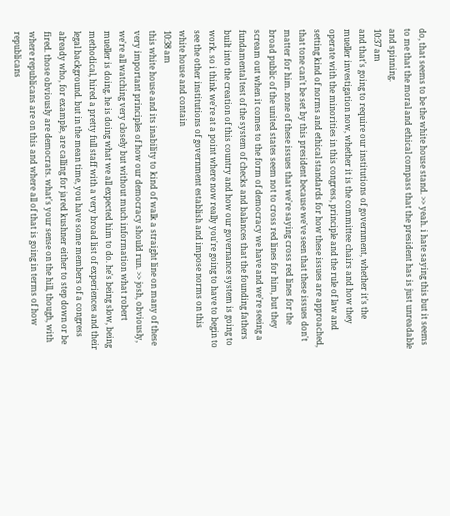do, that seems to be the white house stand. >> yeah. i hate saying this but it seems to me that the moral and ethical compass that the president has is just unreadable and spinning.
10:37 am
and that's going to require our institutions of government, whether it's the mueller investigation now, whether it is the committee chairs and how they operate with the minorities in this congress, principle and the rule of law and setting kind of norms and ethical standards for how these issues are approached, that tone can't be set by this president because we've seen that these issues don't matter for him. none of these issues that we're saying cross red lines for the broad public of the united states seem not to cross red lines for him, but they scream out when it comes to the form of democracy we have and we're seeing a fundamental test of the system of checks and balances that the founding fathers built into the creation of this country and how our governance system is going to work. so i think we're at a point where now really you're going to have to begin to see the other institutions of government establish and impose norms on this white house and contain
10:38 am
this white house and its inability to kind of walk a straight line on many of these very important principles of how our democracy should run. >> josh, obviously, we're all watching very closely but without much information what robert mueller is doing. he is doing what we all expected him to do. he's being slow, being methodical, hired a pretty full staff with a very broad list of experiences and their legal background. but in the mean time, you have some members of a congress already who, for example, are calling for jared kushner either to step down or be fired. those obviously are democrats. what's your sense on the hill, though, with where republicans are on this and where all of that is going in terms of how republicans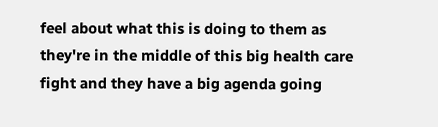feel about what this is doing to them as they're in the middle of this big health care fight and they have a big agenda going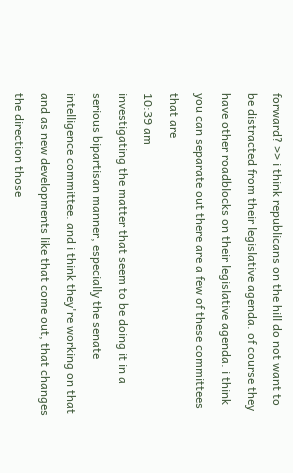forward? >> i think republicans on the hill do not want to be distracted from their legislative agenda. of course they have other roadblocks on their legislative agenda. i think you can separate out there are a few of these committees that are
10:39 am
investigating the matter that seem to be doing it in a serious bipartisan manner, especially the senate intelligence committee. and i think they're working on that and as new developments like that come out, that changes the direction those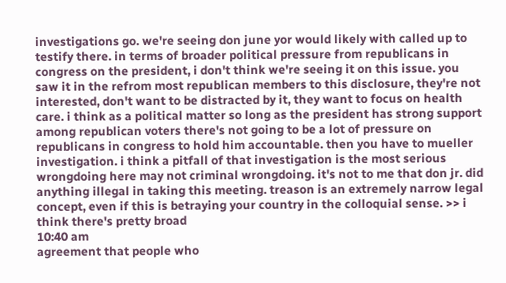investigations go. we're seeing don june yor would likely with called up to testify there. in terms of broader political pressure from republicans in congress on the president, i don't think we're seeing it on this issue. you saw it in the refrom most republican members to this disclosure, they're not interested, don't want to be distracted by it, they want to focus on health care. i think as a political matter so long as the president has strong support among republican voters there's not going to be a lot of pressure on republicans in congress to hold him accountable. then you have to mueller investigation. i think a pitfall of that investigation is the most serious wrongdoing here may not criminal wrongdoing. it's not to me that don jr. did anything illegal in taking this meeting. treason is an extremely narrow legal concept, even if this is betraying your country in the colloquial sense. >> i think there's pretty broad
10:40 am
agreement that people who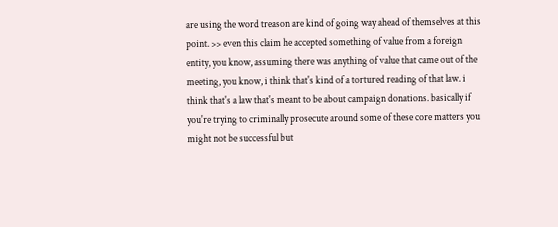are using the word treason are kind of going way ahead of themselves at this point. >> even this claim he accepted something of value from a foreign entity, you know, assuming there was anything of value that came out of the meeting, you know, i think that's kind of a tortured reading of that law. i think that's a law that's meant to be about campaign donations. basically if you're trying to criminally prosecute around some of these core matters you might not be successful but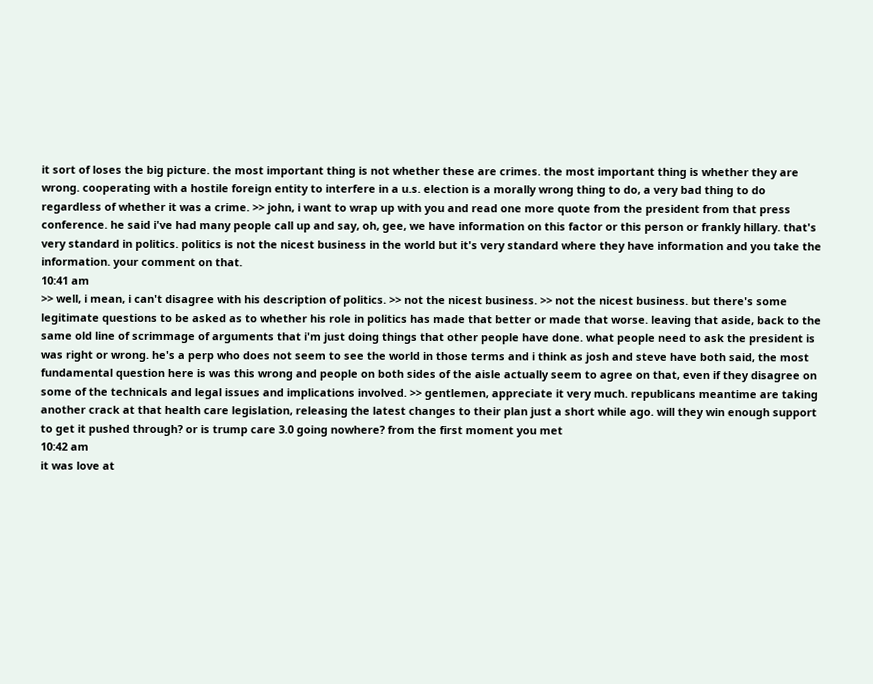it sort of loses the big picture. the most important thing is not whether these are crimes. the most important thing is whether they are wrong. cooperating with a hostile foreign entity to interfere in a u.s. election is a morally wrong thing to do, a very bad thing to do regardless of whether it was a crime. >> john, i want to wrap up with you and read one more quote from the president from that press conference. he said i've had many people call up and say, oh, gee, we have information on this factor or this person or frankly hillary. that's very standard in politics. politics is not the nicest business in the world but it's very standard where they have information and you take the information. your comment on that.
10:41 am
>> well, i mean, i can't disagree with his description of politics. >> not the nicest business. >> not the nicest business. but there's some legitimate questions to be asked as to whether his role in politics has made that better or made that worse. leaving that aside, back to the same old line of scrimmage of arguments that i'm just doing things that other people have done. what people need to ask the president is was right or wrong. he's a perp who does not seem to see the world in those terms and i think as josh and steve have both said, the most fundamental question here is was this wrong and people on both sides of the aisle actually seem to agree on that, even if they disagree on some of the technicals and legal issues and implications involved. >> gentlemen, appreciate it very much. republicans meantime are taking another crack at that health care legislation, releasing the latest changes to their plan just a short while ago. will they win enough support to get it pushed through? or is trump care 3.0 going nowhere? from the first moment you met
10:42 am
it was love at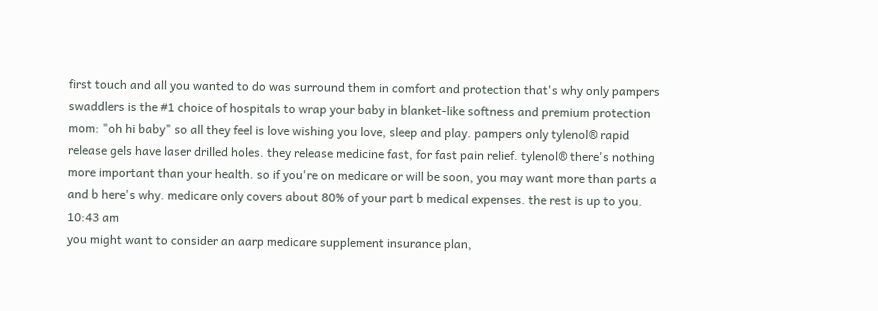first touch and all you wanted to do was surround them in comfort and protection that's why only pampers swaddlers is the #1 choice of hospitals to wrap your baby in blanket-like softness and premium protection mom: "oh hi baby" so all they feel is love wishing you love, sleep and play. pampers only tylenol® rapid release gels have laser drilled holes. they release medicine fast, for fast pain relief. tylenol® there's nothing more important than your health. so if you're on medicare or will be soon, you may want more than parts a and b here's why. medicare only covers about 80% of your part b medical expenses. the rest is up to you.
10:43 am
you might want to consider an aarp medicare supplement insurance plan,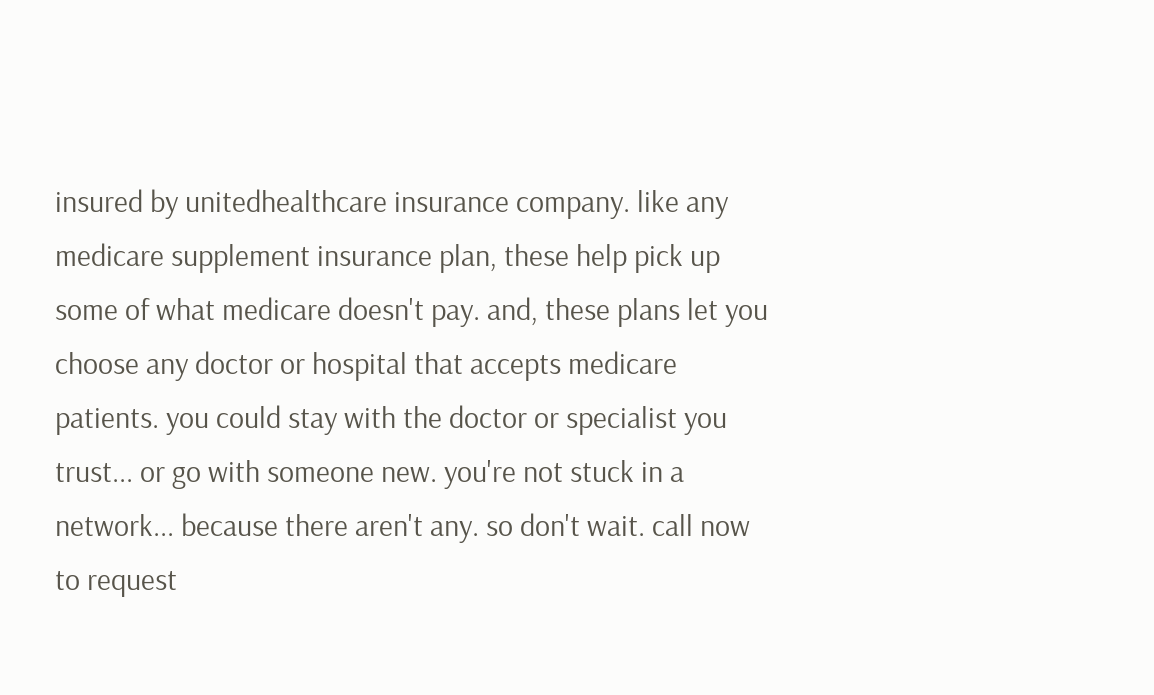insured by unitedhealthcare insurance company. like any medicare supplement insurance plan, these help pick up some of what medicare doesn't pay. and, these plans let you choose any doctor or hospital that accepts medicare patients. you could stay with the doctor or specialist you trust... or go with someone new. you're not stuck in a network... because there aren't any. so don't wait. call now to request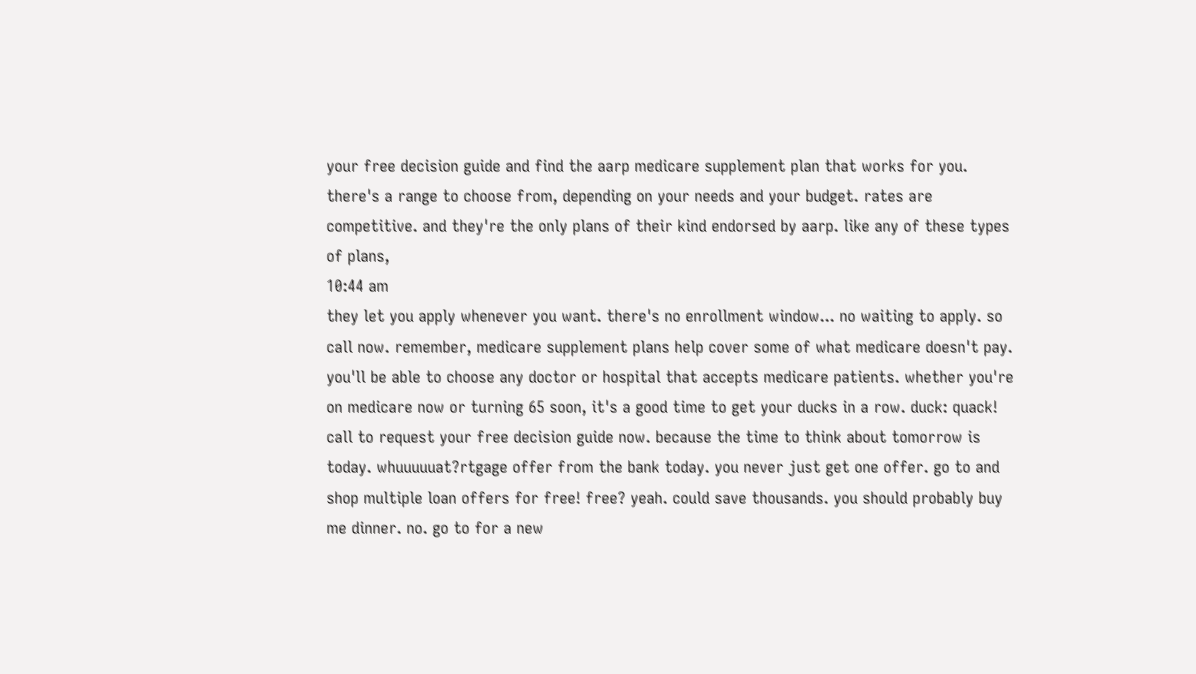your free decision guide and find the aarp medicare supplement plan that works for you. there's a range to choose from, depending on your needs and your budget. rates are competitive. and they're the only plans of their kind endorsed by aarp. like any of these types of plans,
10:44 am
they let you apply whenever you want. there's no enrollment window... no waiting to apply. so call now. remember, medicare supplement plans help cover some of what medicare doesn't pay. you'll be able to choose any doctor or hospital that accepts medicare patients. whether you're on medicare now or turning 65 soon, it's a good time to get your ducks in a row. duck: quack! call to request your free decision guide now. because the time to think about tomorrow is today. whuuuuuat?rtgage offer from the bank today. you never just get one offer. go to and shop multiple loan offers for free! free? yeah. could save thousands. you should probably buy me dinner. no. go to for a new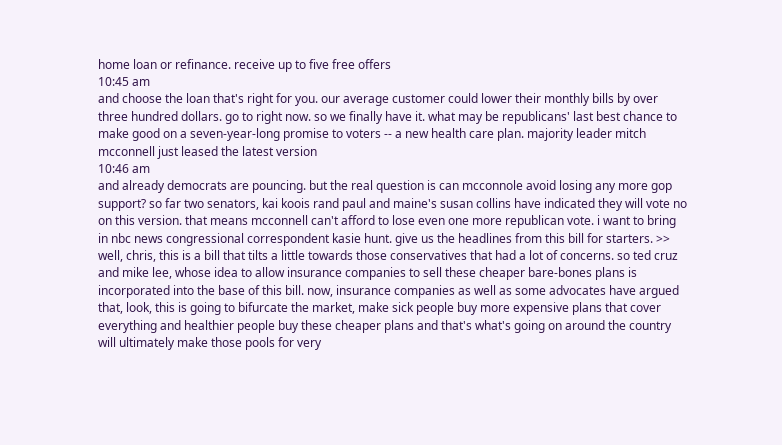home loan or refinance. receive up to five free offers
10:45 am
and choose the loan that's right for you. our average customer could lower their monthly bills by over three hundred dollars. go to right now. so we finally have it. what may be republicans' last best chance to make good on a seven-year-long promise to voters -- a new health care plan. majority leader mitch mcconnell just leased the latest version
10:46 am
and already democrats are pouncing. but the real question is can mcconnole avoid losing any more gop support? so far two senators, kai koois rand paul and maine's susan collins have indicated they will vote no on this version. that means mcconnell can't afford to lose even one more republican vote. i want to bring in nbc news congressional correspondent kasie hunt. give us the headlines from this bill for starters. >> well, chris, this is a bill that tilts a little towards those conservatives that had a lot of concerns. so ted cruz and mike lee, whose idea to allow insurance companies to sell these cheaper bare-bones plans is incorporated into the base of this bill. now, insurance companies as well as some advocates have argued that, look, this is going to bifurcate the market, make sick people buy more expensive plans that cover everything and healthier people buy these cheaper plans and that's what's going on around the country will ultimately make those pools for very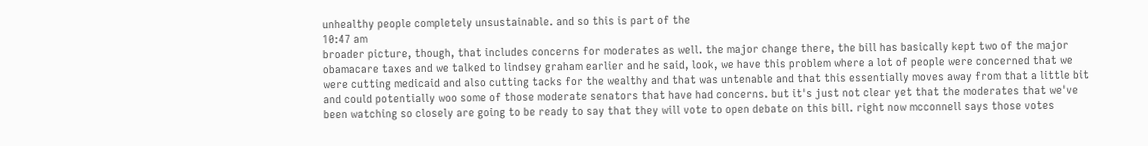unhealthy people completely unsustainable. and so this is part of the
10:47 am
broader picture, though, that includes concerns for moderates as well. the major change there, the bill has basically kept two of the major obamacare taxes and we talked to lindsey graham earlier and he said, look, we have this problem where a lot of people were concerned that we were cutting medicaid and also cutting tacks for the wealthy and that was untenable and that this essentially moves away from that a little bit and could potentially woo some of those moderate senators that have had concerns. but it's just not clear yet that the moderates that we've been watching so closely are going to be ready to say that they will vote to open debate on this bill. right now mcconnell says those votes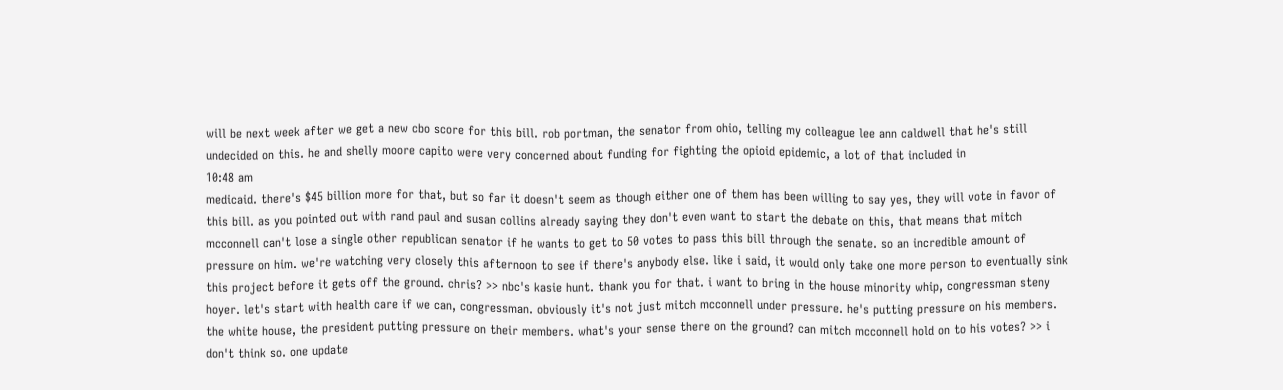will be next week after we get a new cbo score for this bill. rob portman, the senator from ohio, telling my colleague lee ann caldwell that he's still undecided on this. he and shelly moore capito were very concerned about funding for fighting the opioid epidemic, a lot of that included in
10:48 am
medicaid. there's $45 billion more for that, but so far it doesn't seem as though either one of them has been willing to say yes, they will vote in favor of this bill. as you pointed out with rand paul and susan collins already saying they don't even want to start the debate on this, that means that mitch mcconnell can't lose a single other republican senator if he wants to get to 50 votes to pass this bill through the senate. so an incredible amount of pressure on him. we're watching very closely this afternoon to see if there's anybody else. like i said, it would only take one more person to eventually sink this project before it gets off the ground. chris? >> nbc's kasie hunt. thank you for that. i want to bring in the house minority whip, congressman steny hoyer. let's start with health care if we can, congressman. obviously it's not just mitch mcconnell under pressure. he's putting pressure on his members. the white house, the president putting pressure on their members. what's your sense there on the ground? can mitch mcconnell hold on to his votes? >> i don't think so. one update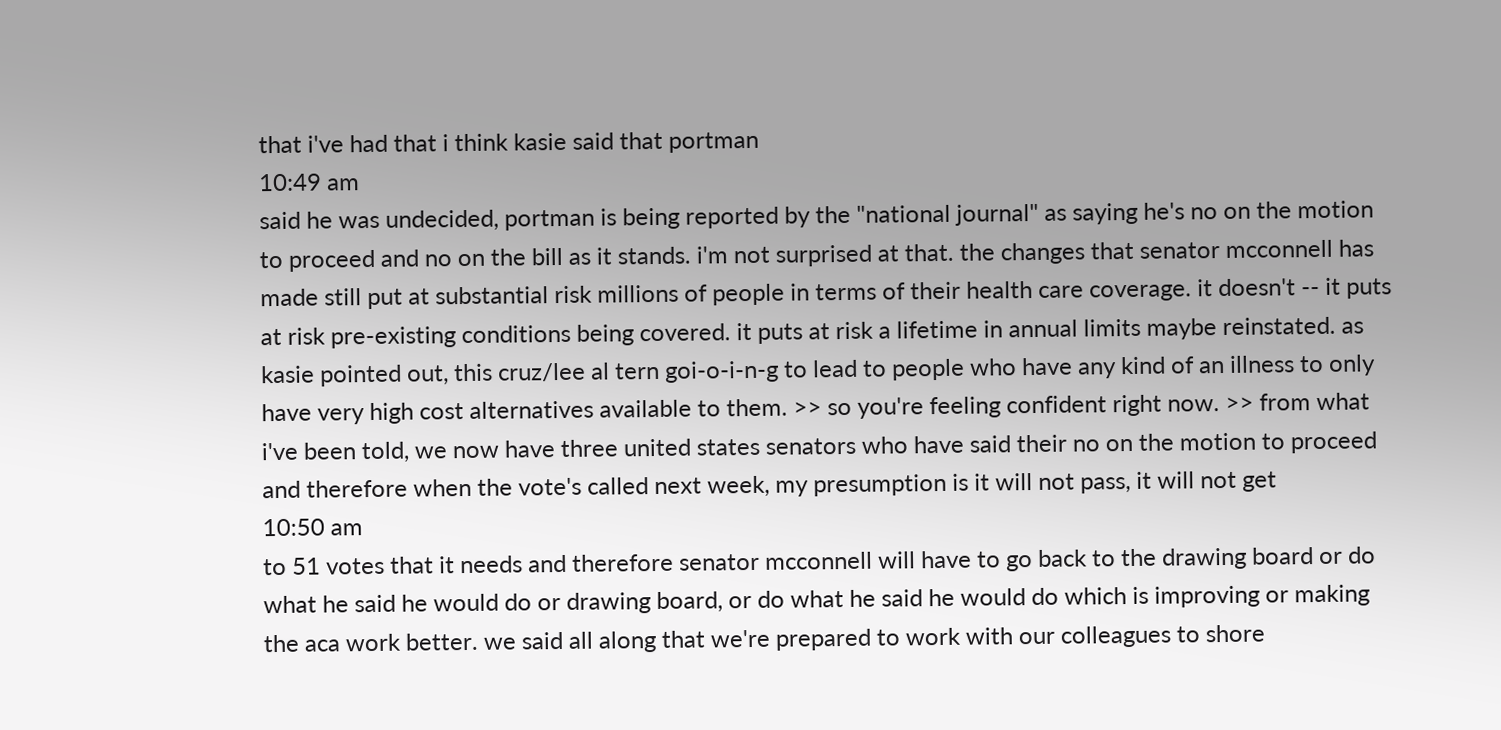that i've had that i think kasie said that portman
10:49 am
said he was undecided, portman is being reported by the "national journal" as saying he's no on the motion to proceed and no on the bill as it stands. i'm not surprised at that. the changes that senator mcconnell has made still put at substantial risk millions of people in terms of their health care coverage. it doesn't -- it puts at risk pre-existing conditions being covered. it puts at risk a lifetime in annual limits maybe reinstated. as kasie pointed out, this cruz/lee al tern goi-o-i-n-g to lead to people who have any kind of an illness to only have very high cost alternatives available to them. >> so you're feeling confident right now. >> from what i've been told, we now have three united states senators who have said their no on the motion to proceed and therefore when the vote's called next week, my presumption is it will not pass, it will not get
10:50 am
to 51 votes that it needs and therefore senator mcconnell will have to go back to the drawing board or do what he said he would do or drawing board, or do what he said he would do which is improving or making the aca work better. we said all along that we're prepared to work with our colleagues to shore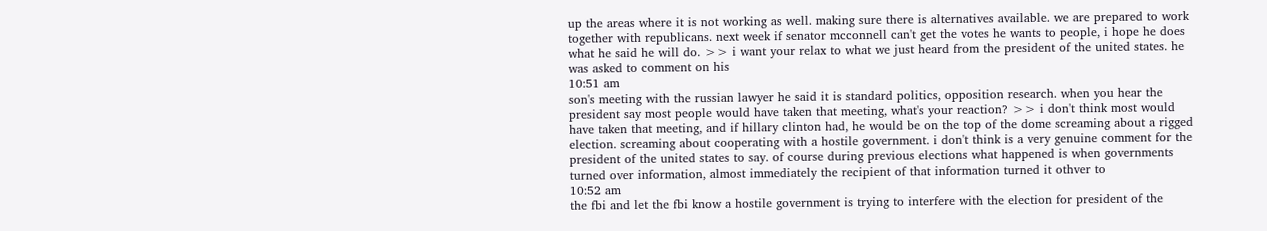up the areas where it is not working as well. making sure there is alternatives available. we are prepared to work together with republicans. next week if senator mcconnell can't get the votes he wants to people, i hope he does what he said he will do. >> i want your relax to what we just heard from the president of the united states. he was asked to comment on his
10:51 am
son's meeting with the russian lawyer he said it is standard politics, opposition research. when you hear the president say most people would have taken that meeting, what's your reaction? >> i don't think most would have taken that meeting, and if hillary clinton had, he would be on the top of the dome screaming about a rigged election. screaming about cooperating with a hostile government. i don't think is a very genuine comment for the president of the united states to say. of course during previous elections what happened is when governments turned over information, almost immediately the recipient of that information turned it othver to
10:52 am
the fbi and let the fbi know a hostile government is trying to interfere with the election for president of the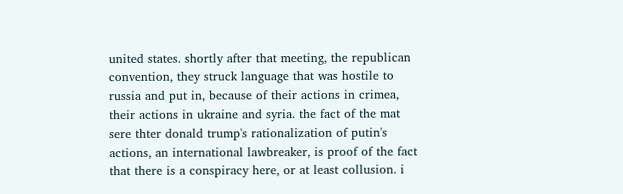united states. shortly after that meeting, the republican convention, they struck language that was hostile to russia and put in, because of their actions in crimea, their actions in ukraine and syria. the fact of the mat sere thter donald trump's rationalization of putin's actions, an international lawbreaker, is proof of the fact that there is a conspiracy here, or at least collusion. i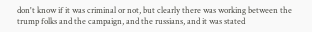don't know if it was criminal or not, but clearly there was working between the trump folks and the campaign, and the russians, and it was stated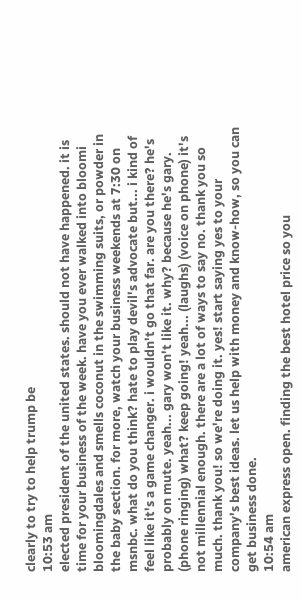clearly to try to help trump be
10:53 am
elected president of the united states. should not have happened. it is time for your business of the week. have you ever walked into bloomi bloomingdales and smells coconut in the swimming suits, or powder in the baby section. for more, watch your business weekends at 7:30 on msnbc. what do you think? hate to play devil's advocate but... i kind of feel like it's a game changer. i wouldn't go that far. are you there? he's probably on mute. yeah... gary won't like it. why? because he's gary. (phone ringing) what? keep going! yeah... (laughs) (voice on phone) it's not millennial enough. there are a lot of ways to say no. thank you so much. thank you! so we're doing it. yes! start saying yes to your company's best ideas. let us help with money and know-how, so you can get business done.
10:54 am
american express open. finding the best hotel price so you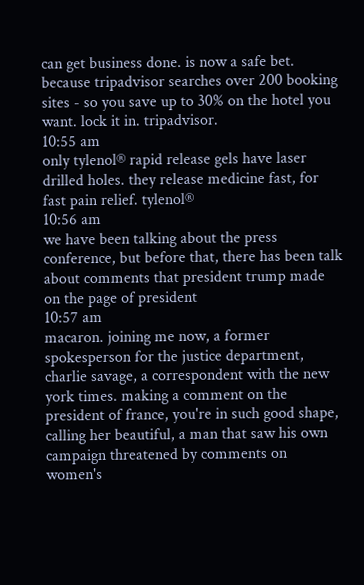can get business done. is now a safe bet. because tripadvisor searches over 200 booking sites - so you save up to 30% on the hotel you want. lock it in. tripadvisor.
10:55 am
only tylenol® rapid release gels have laser drilled holes. they release medicine fast, for fast pain relief. tylenol®
10:56 am
we have been talking about the press conference, but before that, there has been talk about comments that president trump made on the page of president
10:57 am
macaron. joining me now, a former spokesperson for the justice department, charlie savage, a correspondent with the new york times. making a comment on the president of france, you're in such good shape, calling her beautiful, a man that saw his own campaign threatened by comments on women's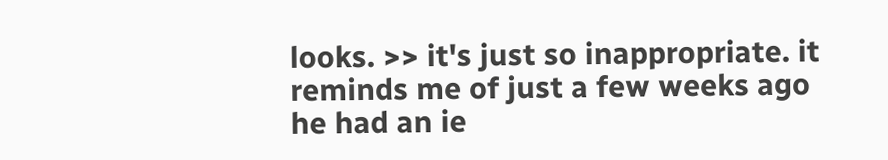looks. >> it's just so inappropriate. it reminds me of just a few weeks ago he had an ie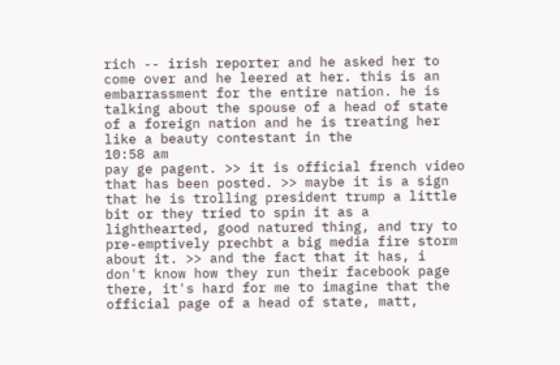rich -- irish reporter and he asked her to come over and he leered at her. this is an embarrassment for the entire nation. he is talking about the spouse of a head of state of a foreign nation and he is treating her like a beauty contestant in the
10:58 am
pay ge pagent. >> it is official french video that has been posted. >> maybe it is a sign that he is trolling president trump a little bit or they tried to spin it as a lighthearted, good natured thing, and try to pre-emptively prechbt a big media fire storm about it. >> and the fact that it has, i don't know how they run their facebook page there, it's hard for me to imagine that the official page of a head of state, matt,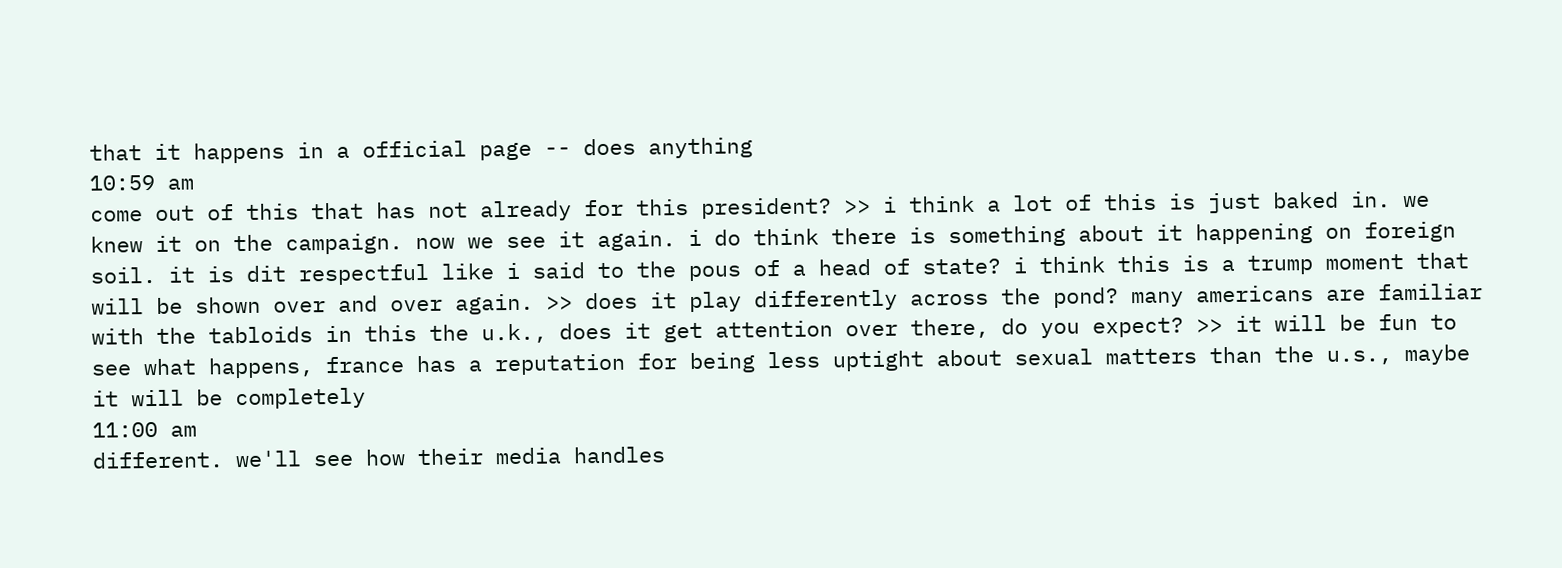that it happens in a official page -- does anything
10:59 am
come out of this that has not already for this president? >> i think a lot of this is just baked in. we knew it on the campaign. now we see it again. i do think there is something about it happening on foreign soil. it is dit respectful like i said to the pous of a head of state? i think this is a trump moment that will be shown over and over again. >> does it play differently across the pond? many americans are familiar with the tabloids in this the u.k., does it get attention over there, do you expect? >> it will be fun to see what happens, france has a reputation for being less uptight about sexual matters than the u.s., maybe it will be completely
11:00 am
different. we'll see how their media handles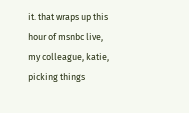it. that wraps up this hour of msnbc live, my colleague, katie, picking things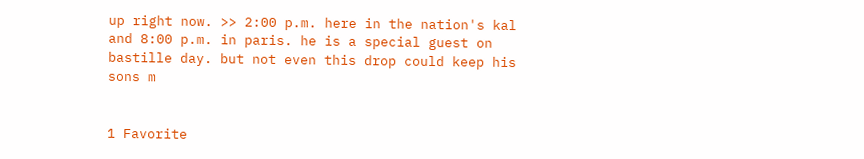up right now. >> 2:00 p.m. here in the nation's kal and 8:00 p.m. in paris. he is a special guest on bastille day. but not even this drop could keep his sons m


1 Favorite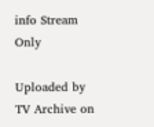info Stream Only

Uploaded by TV Archive on